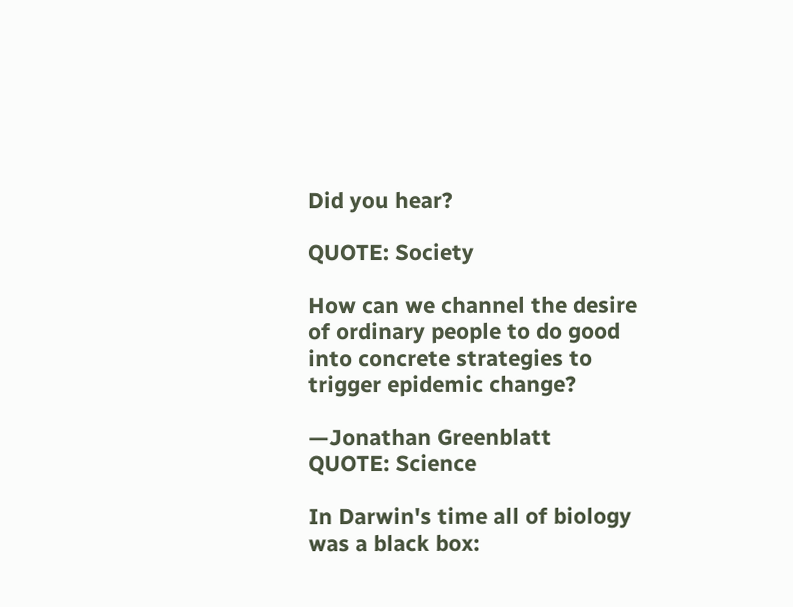Did you hear?

QUOTE: Society

How can we channel the desire of ordinary people to do good into concrete strategies to trigger epidemic change?

—Jonathan Greenblatt
QUOTE: Science

In Darwin's time all of biology was a black box: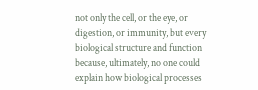not only the cell, or the eye, or digestion, or immunity, but every biological structure and function because, ultimately, no one could explain how biological processes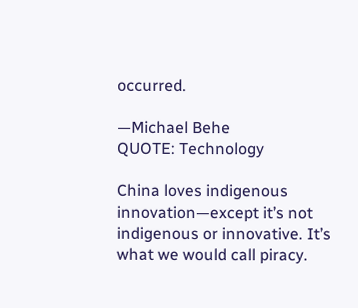occurred.

—Michael Behe
QUOTE: Technology

China loves indigenous innovation—except it’s not indigenous or innovative. It’s what we would call piracy.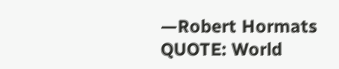—Robert Hormats
QUOTE: World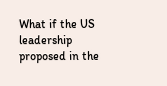What if the US leadership proposed in the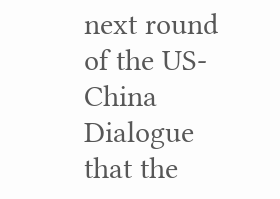next round of the US-China Dialogue that the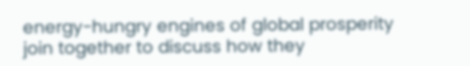energy-hungry engines of global prosperity join together to discuss how they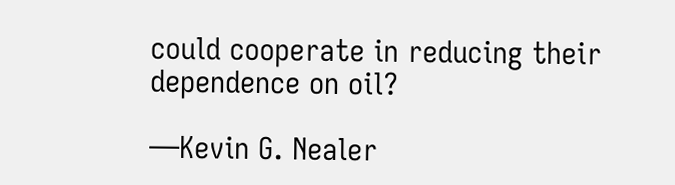could cooperate in reducing their dependence on oil?

—Kevin G. Nealer